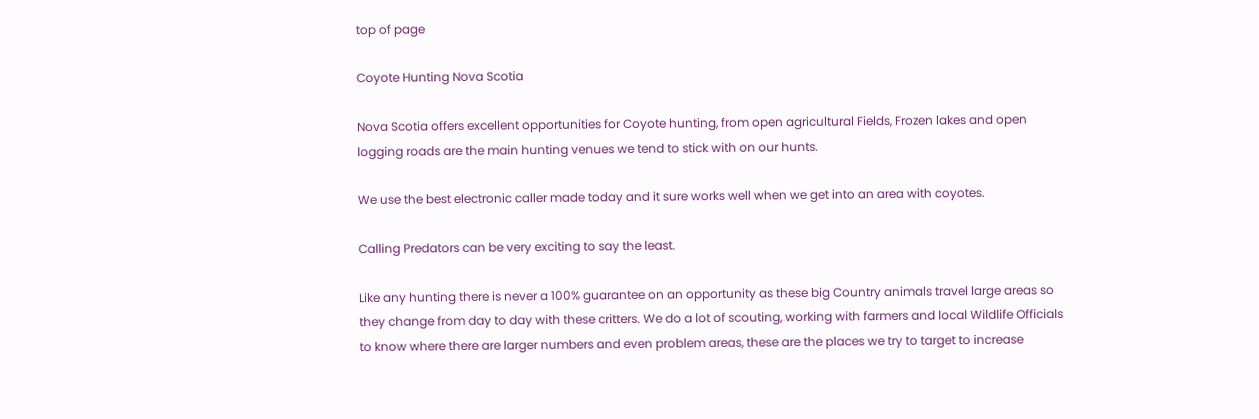top of page

Coyote Hunting Nova Scotia

Nova Scotia offers excellent opportunities for Coyote hunting, from open agricultural Fields, Frozen lakes and open logging roads are the main hunting venues we tend to stick with on our hunts.

We use the best electronic caller made today and it sure works well when we get into an area with coyotes.

Calling Predators can be very exciting to say the least.

Like any hunting there is never a 100% guarantee on an opportunity as these big Country animals travel large areas so they change from day to day with these critters. We do a lot of scouting, working with farmers and local Wildlife Officials to know where there are larger numbers and even problem areas, these are the places we try to target to increase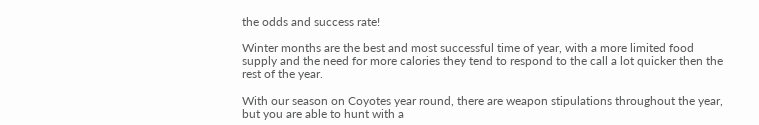the odds and success rate!

Winter months are the best and most successful time of year, with a more limited food supply and the need for more calories they tend to respond to the call a lot quicker then the rest of the year.

With our season on Coyotes year round, there are weapon stipulations throughout the year, but you are able to hunt with a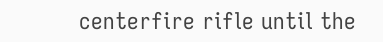centerfire rifle until the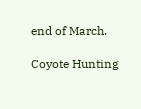end of March.

Coyote Hunting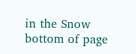in the Snow
bottom of page